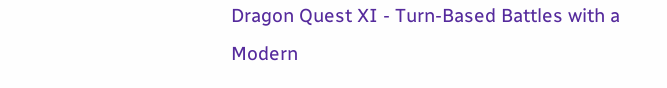Dragon Quest XI - Turn-Based Battles with a Modern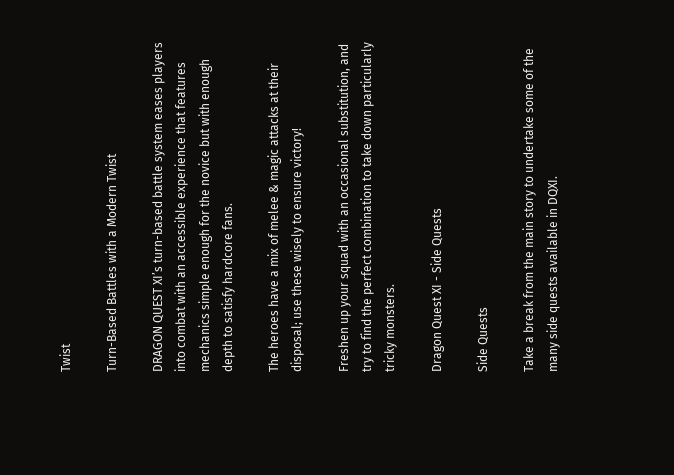Twist

Turn-Based Battles with a Modern Twist

DRAGON QUEST XI’s turn-based battle system eases players into combat with an accessible experience that features mechanics simple enough for the novice but with enough depth to satisfy hardcore fans.

The heroes have a mix of melee & magic attacks at their disposal; use these wisely to ensure victory!

Freshen up your squad with an occasional substitution, and try to find the perfect combination to take down particularly tricky monsters.

Dragon Quest XI - Side Quests

Side Quests

Take a break from the main story to undertake some of the many side quests available in DQXI.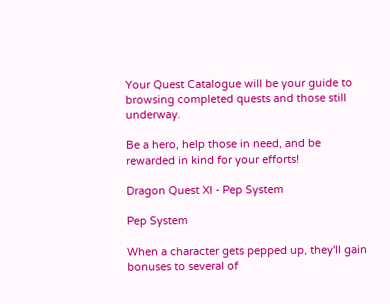Your Quest Catalogue will be your guide to browsing completed quests and those still underway.

Be a hero, help those in need, and be rewarded in kind for your efforts!

Dragon Quest XI - Pep System

Pep System

When a character gets pepped up, they'll gain bonuses to several of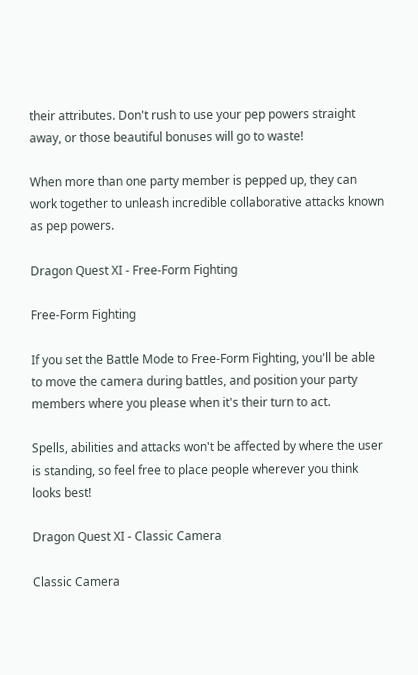their attributes. Don't rush to use your pep powers straight away, or those beautiful bonuses will go to waste!

When more than one party member is pepped up, they can work together to unleash incredible collaborative attacks known as pep powers.

Dragon Quest XI - Free-Form Fighting

Free-Form Fighting

If you set the Battle Mode to Free-Form Fighting, you'll be able to move the camera during battles, and position your party members where you please when it's their turn to act.

Spells, abilities and attacks won't be affected by where the user is standing, so feel free to place people wherever you think looks best!

Dragon Quest XI - Classic Camera

Classic Camera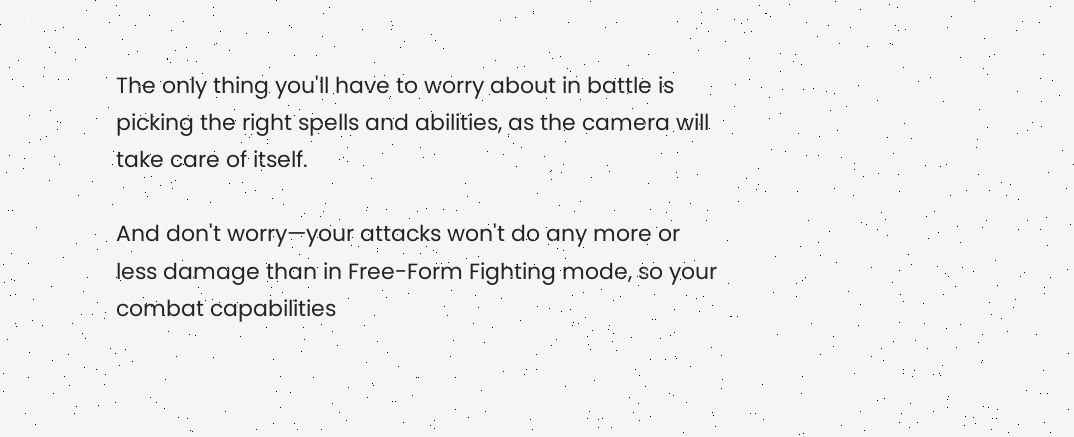The only thing you'll have to worry about in battle is picking the right spells and abilities, as the camera will take care of itself.

And don't worry—your attacks won't do any more or less damage than in Free-Form Fighting mode, so your combat capabilities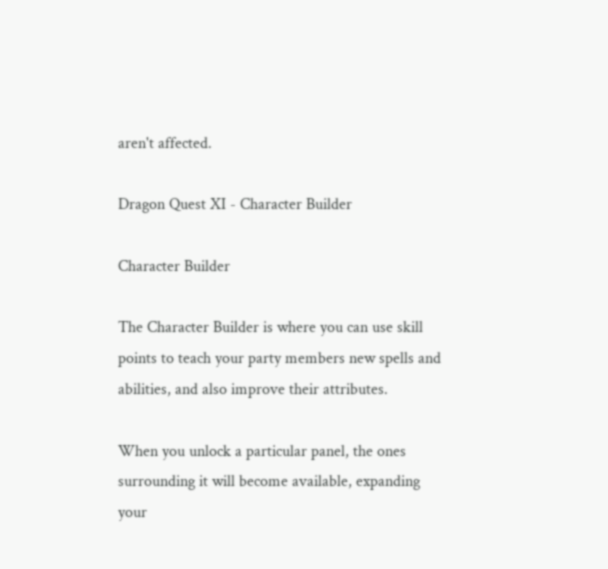aren't affected.

Dragon Quest XI - Character Builder

Character Builder

The Character Builder is where you can use skill points to teach your party members new spells and abilities, and also improve their attributes.

When you unlock a particular panel, the ones surrounding it will become available, expanding your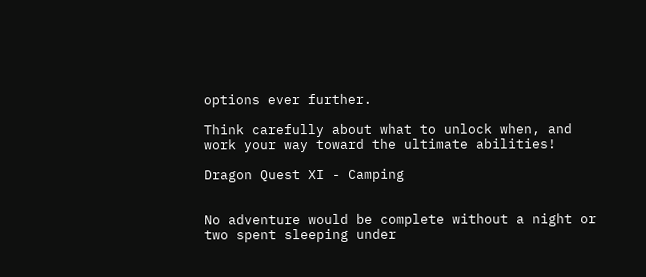options ever further.

Think carefully about what to unlock when, and work your way toward the ultimate abilities!

Dragon Quest XI - Camping


No adventure would be complete without a night or two spent sleeping under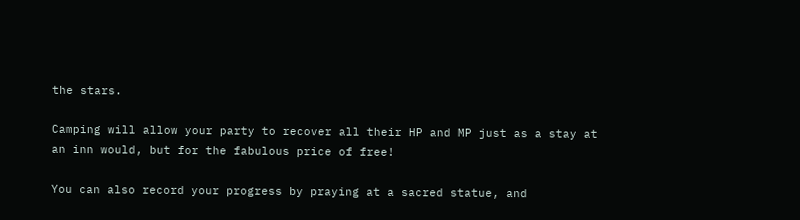the stars.

Camping will allow your party to recover all their HP and MP just as a stay at an inn would, but for the fabulous price of free!

You can also record your progress by praying at a sacred statue, and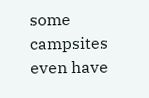some campsites even have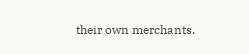their own merchants.